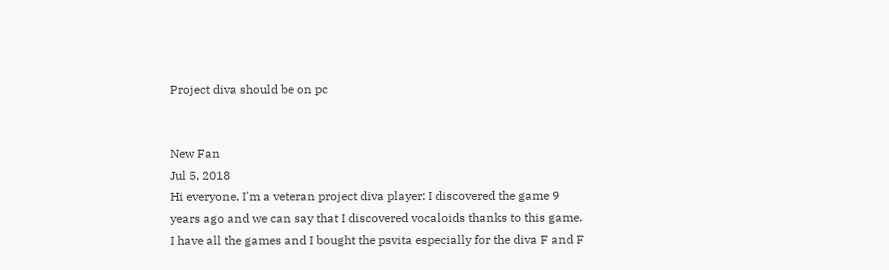Project diva should be on pc


New Fan
Jul 5, 2018
Hi everyone, I'm a veteran project diva player: I discovered the game 9 years ago and we can say that I discovered vocaloids thanks to this game. I have all the games and I bought the psvita especially for the diva F and F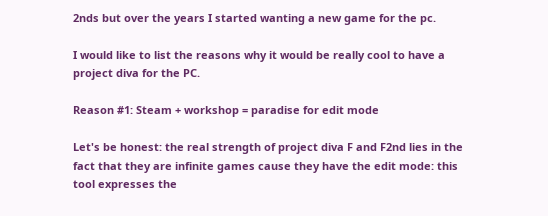2nds but over the years I started wanting a new game for the pc.

I would like to list the reasons why it would be really cool to have a project diva for the PC.

Reason #1: Steam + workshop = paradise for edit mode

Let's be honest: the real strength of project diva F and F2nd lies in the fact that they are infinite games cause they have the edit mode: this tool expresses the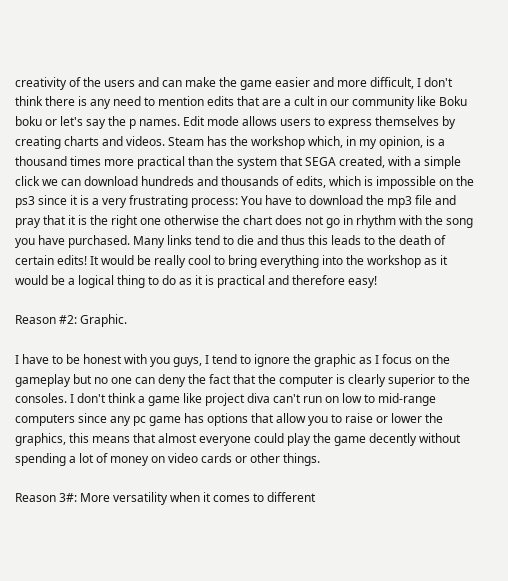creativity of the users and can make the game easier and more difficult, I don't think there is any need to mention edits that are a cult in our community like Boku boku or let's say the p names. Edit mode allows users to express themselves by creating charts and videos. Steam has the workshop which, in my opinion, is a thousand times more practical than the system that SEGA created, with a simple click we can download hundreds and thousands of edits, which is impossible on the ps3 since it is a very frustrating process: You have to download the mp3 file and pray that it is the right one otherwise the chart does not go in rhythm with the song you have purchased. Many links tend to die and thus this leads to the death of certain edits! It would be really cool to bring everything into the workshop as it would be a logical thing to do as it is practical and therefore easy!

Reason #2: Graphic.

I have to be honest with you guys, I tend to ignore the graphic as I focus on the gameplay but no one can deny the fact that the computer is clearly superior to the consoles. I don't think a game like project diva can't run on low to mid-range computers since any pc game has options that allow you to raise or lower the graphics, this means that almost everyone could play the game decently without spending a lot of money on video cards or other things.

Reason 3#: More versatility when it comes to different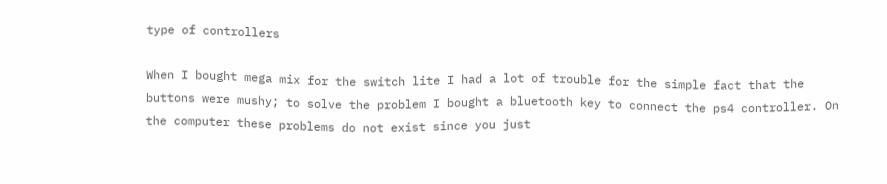type of controllers

When I bought mega mix for the switch lite I had a lot of trouble for the simple fact that the buttons were mushy; to solve the problem I bought a bluetooth key to connect the ps4 controller. On the computer these problems do not exist since you just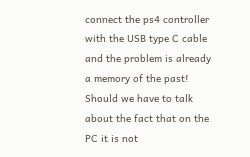connect the ps4 controller with the USB type C cable and the problem is already a memory of the past! Should we have to talk about the fact that on the PC it is not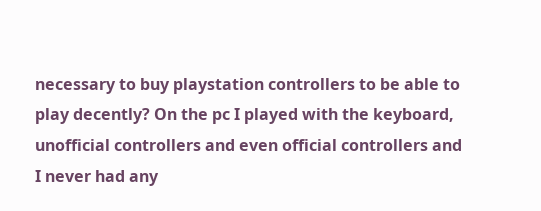necessary to buy playstation controllers to be able to play decently? On the pc I played with the keyboard, unofficial controllers and even official controllers and I never had any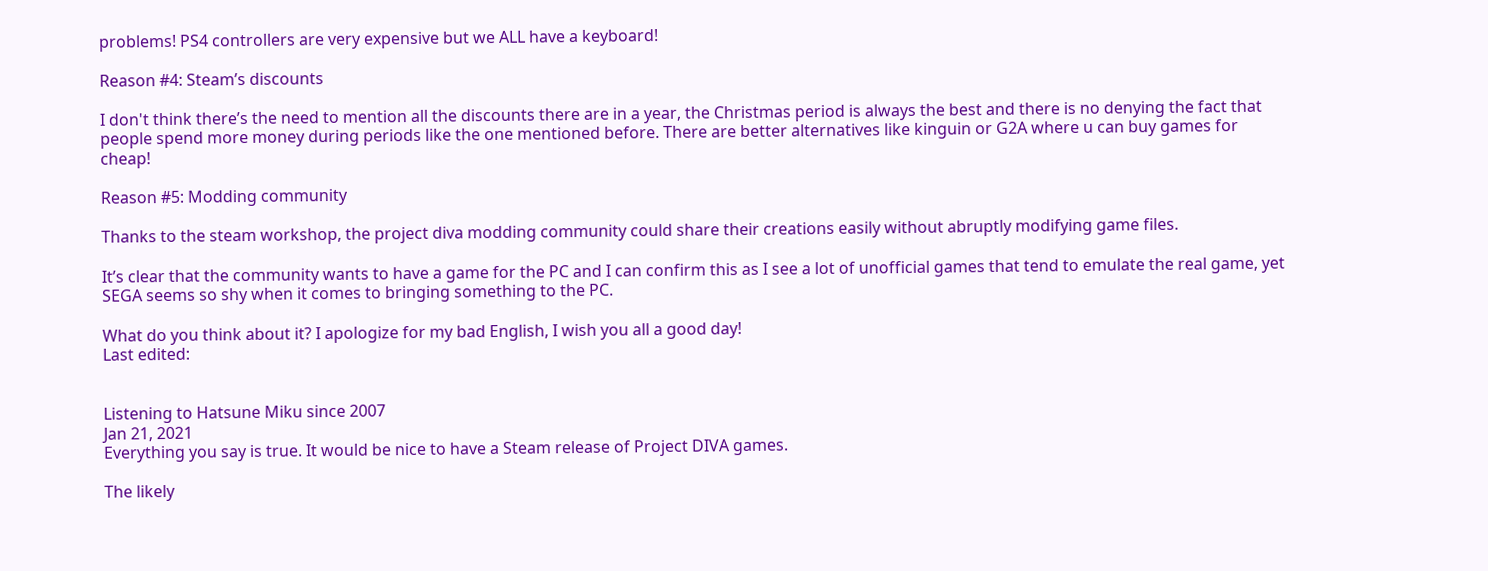problems! PS4 controllers are very expensive but we ALL have a keyboard!

Reason #4: Steam’s discounts

I don't think there’s the need to mention all the discounts there are in a year, the Christmas period is always the best and there is no denying the fact that people spend more money during periods like the one mentioned before. There are better alternatives like kinguin or G2A where u can buy games for cheap!

Reason #5: Modding community

Thanks to the steam workshop, the project diva modding community could share their creations easily without abruptly modifying game files.

It’s clear that the community wants to have a game for the PC and I can confirm this as I see a lot of unofficial games that tend to emulate the real game, yet SEGA seems so shy when it comes to bringing something to the PC.

What do you think about it? I apologize for my bad English, I wish you all a good day!
Last edited:


Listening to Hatsune Miku since 2007
Jan 21, 2021
Everything you say is true. It would be nice to have a Steam release of Project DIVA games.

The likely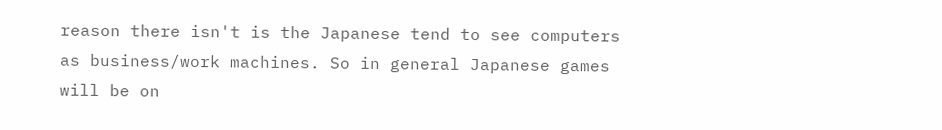reason there isn't is the Japanese tend to see computers as business/work machines. So in general Japanese games will be on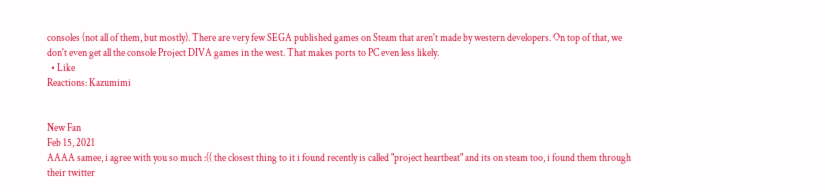consoles (not all of them, but mostly). There are very few SEGA published games on Steam that aren't made by western developers. On top of that, we don't even get all the console Project DIVA games in the west. That makes ports to PC even less likely.
  • Like
Reactions: Kazumimi


New Fan
Feb 15, 2021
AAAA samee, i agree with you so much :(( the closest thing to it i found recently is called "project heartbeat" and its on steam too, i found them through their twitter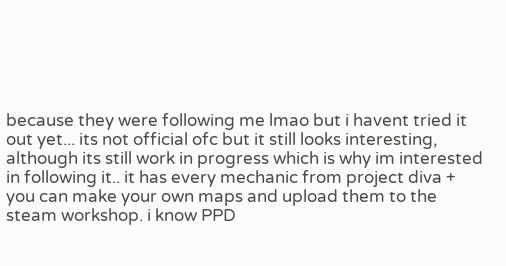because they were following me lmao but i havent tried it out yet... its not official ofc but it still looks interesting, although its still work in progress which is why im interested in following it.. it has every mechanic from project diva + you can make your own maps and upload them to the steam workshop. i know PPD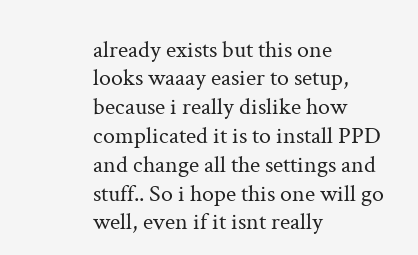already exists but this one looks waaay easier to setup, because i really dislike how complicated it is to install PPD and change all the settings and stuff.. So i hope this one will go well, even if it isnt really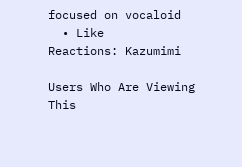focused on vocaloid
  • Like
Reactions: Kazumimi

Users Who Are Viewing This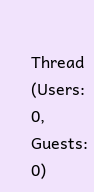Thread (Users: 0, Guests: 0)